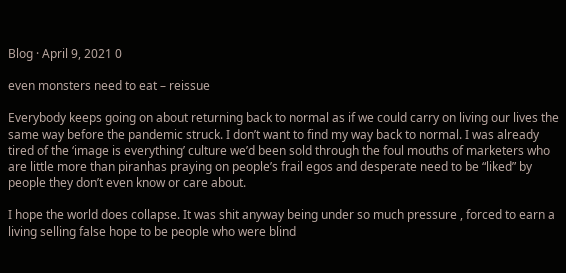Blog · April 9, 2021 0

even monsters need to eat – reissue

Everybody keeps going on about returning back to normal as if we could carry on living our lives the same way before the pandemic struck. I don’t want to find my way back to normal. I was already tired of the ‘image is everything’ culture we’d been sold through the foul mouths of marketers who are little more than piranhas praying on people’s frail egos and desperate need to be “liked” by people they don’t even know or care about.

I hope the world does collapse. It was shit anyway being under so much pressure , forced to earn a living selling false hope to be people who were blind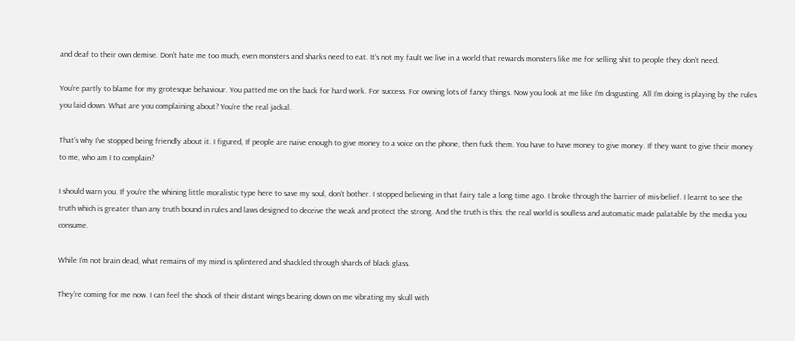and deaf to their own demise. Don’t hate me too much, even monsters and sharks need to eat. It’s not my fault we live in a world that rewards monsters like me for selling shit to people they don’t need.

You’re partly to blame for my grotesque behaviour. You patted me on the back for hard work. For success. For owning lots of fancy things. Now you look at me like I’m disgusting. All I’m doing is playing by the rules you laid down. What are you complaining about? You’re the real jackal.

That’s why I’ve stopped being friendly about it. I figured, If people are naive enough to give money to a voice on the phone, then fuck them. You have to have money to give money. If they want to give their money to me, who am I to complain?

I should warn you. If you’re the whining little moralistic type here to save my soul, don’t bother. I stopped believing in that fairy tale a long time ago. I broke through the barrier of mis-belief. I learnt to see the truth which is greater than any truth bound in rules and laws designed to deceive the weak and protect the strong. And the truth is this: the real world is soulless and automatic made palatable by the media you consume.

While I’m not brain dead, what remains of my mind is splintered and shackled through shards of black glass.

They’re coming for me now. I can feel the shock of their distant wings bearing down on me vibrating my skull with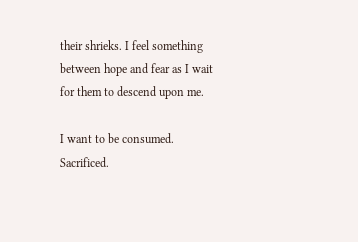their shrieks. I feel something between hope and fear as I wait for them to descend upon me.

I want to be consumed. Sacrificed.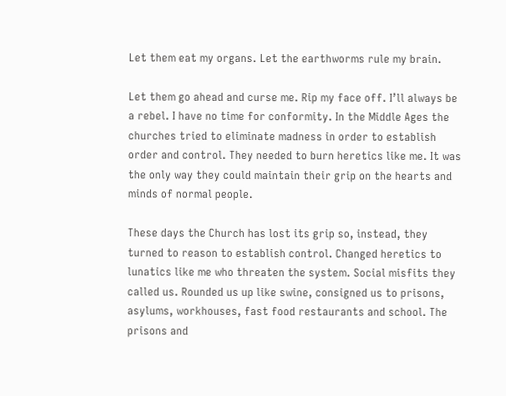Let them eat my organs. Let the earthworms rule my brain.

Let them go ahead and curse me. Rip my face off. I’ll always be a rebel. I have no time for conformity. In the Middle Ages the churches tried to eliminate madness in order to establish order and control. They needed to burn heretics like me. It was the only way they could maintain their grip on the hearts and minds of normal people.

These days the Church has lost its grip so, instead, they turned to reason to establish control. Changed heretics to lunatics like me who threaten the system. Social misfits they called us. Rounded us up like swine, consigned us to prisons, asylums, workhouses, fast food restaurants and school. The prisons and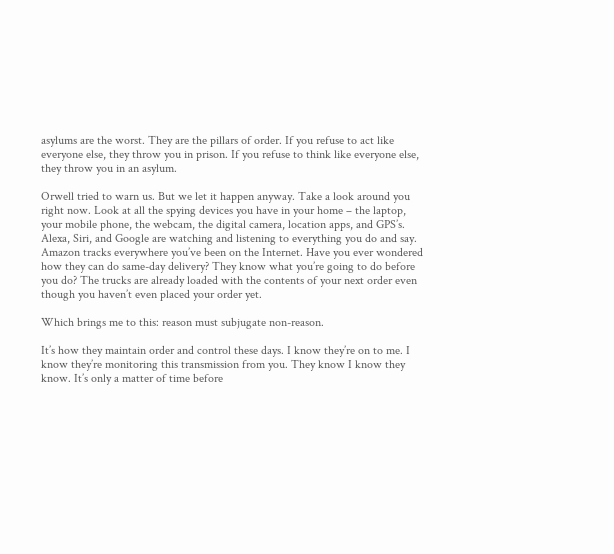asylums are the worst. They are the pillars of order. If you refuse to act like everyone else, they throw you in prison. If you refuse to think like everyone else, they throw you in an asylum.

Orwell tried to warn us. But we let it happen anyway. Take a look around you right now. Look at all the spying devices you have in your home – the laptop, your mobile phone, the webcam, the digital camera, location apps, and GPS’s. Alexa, Siri, and Google are watching and listening to everything you do and say. Amazon tracks everywhere you’ve been on the Internet. Have you ever wondered how they can do same-day delivery? They know what you’re going to do before you do? The trucks are already loaded with the contents of your next order even though you haven’t even placed your order yet.

Which brings me to this: reason must subjugate non-reason.

It’s how they maintain order and control these days. I know they’re on to me. I know they’re monitoring this transmission from you. They know I know they know. It’s only a matter of time before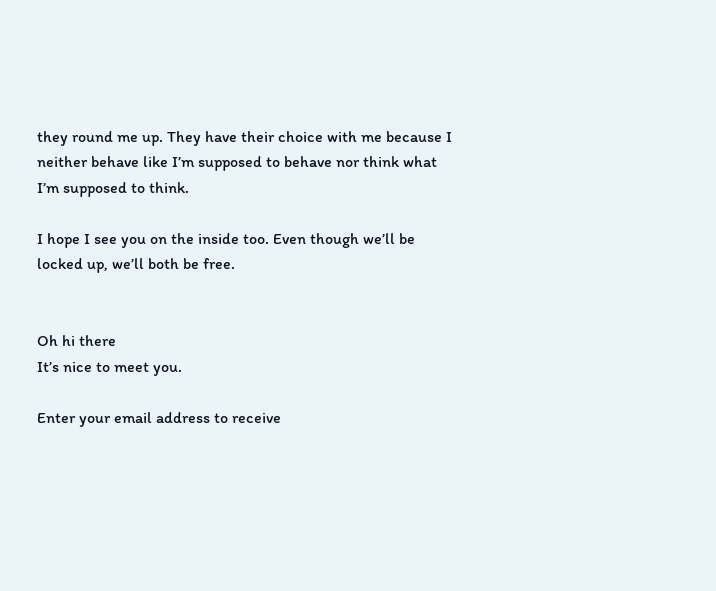they round me up. They have their choice with me because I neither behave like I’m supposed to behave nor think what I’m supposed to think.

I hope I see you on the inside too. Even though we’ll be locked up, we’ll both be free.


Oh hi there
It’s nice to meet you.

Enter your email address to receive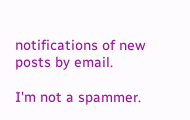notifications of new posts by email.

I'm not a spammer.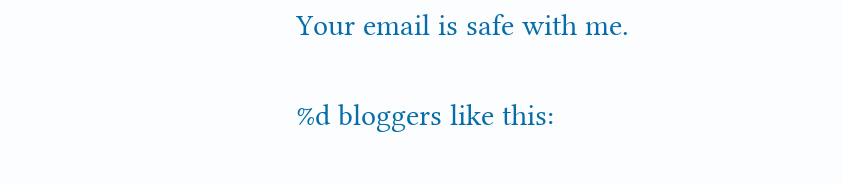Your email is safe with me.

%d bloggers like this: